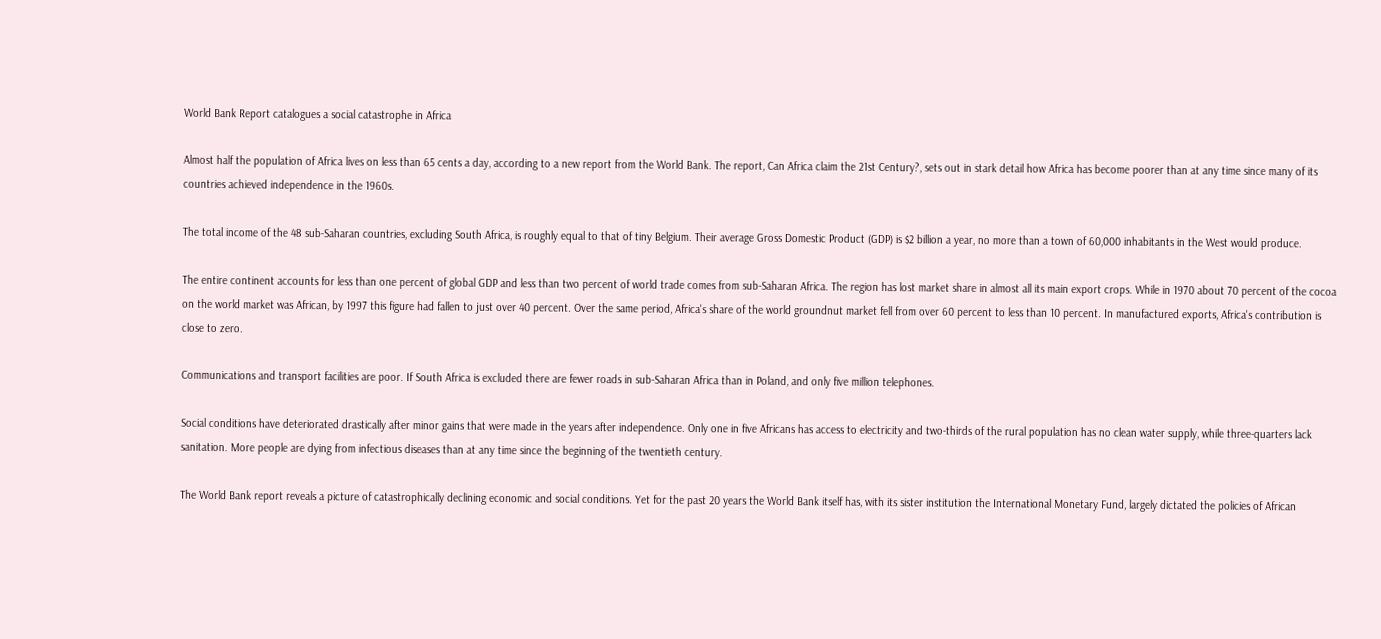World Bank Report catalogues a social catastrophe in Africa

Almost half the population of Africa lives on less than 65 cents a day, according to a new report from the World Bank. The report, Can Africa claim the 21st Century?, sets out in stark detail how Africa has become poorer than at any time since many of its countries achieved independence in the 1960s.

The total income of the 48 sub-Saharan countries, excluding South Africa, is roughly equal to that of tiny Belgium. Their average Gross Domestic Product (GDP) is $2 billion a year, no more than a town of 60,000 inhabitants in the West would produce.

The entire continent accounts for less than one percent of global GDP and less than two percent of world trade comes from sub-Saharan Africa. The region has lost market share in almost all its main export crops. While in 1970 about 70 percent of the cocoa on the world market was African, by 1997 this figure had fallen to just over 40 percent. Over the same period, Africa's share of the world groundnut market fell from over 60 percent to less than 10 percent. In manufactured exports, Africa's contribution is close to zero.

Communications and transport facilities are poor. If South Africa is excluded there are fewer roads in sub-Saharan Africa than in Poland, and only five million telephones.

Social conditions have deteriorated drastically after minor gains that were made in the years after independence. Only one in five Africans has access to electricity and two-thirds of the rural population has no clean water supply, while three-quarters lack sanitation. More people are dying from infectious diseases than at any time since the beginning of the twentieth century.

The World Bank report reveals a picture of catastrophically declining economic and social conditions. Yet for the past 20 years the World Bank itself has, with its sister institution the International Monetary Fund, largely dictated the policies of African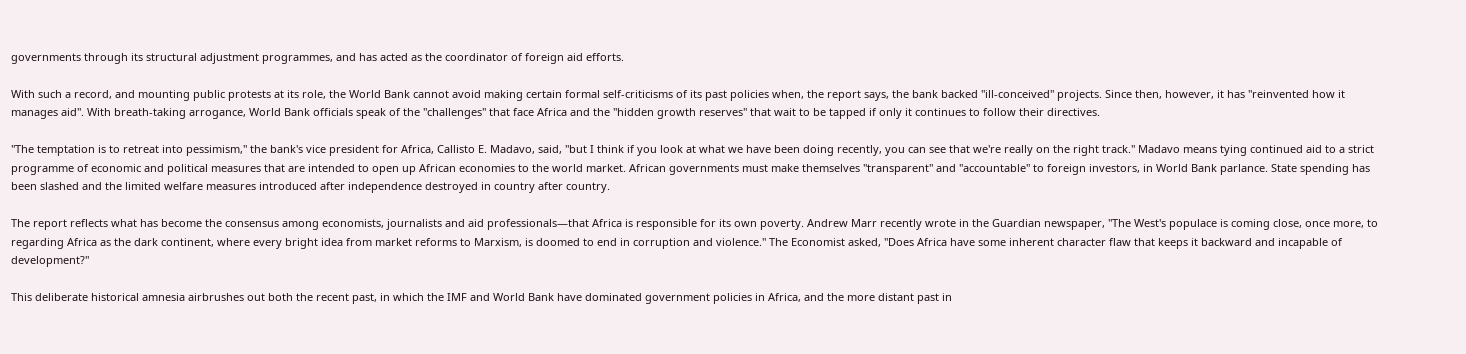governments through its structural adjustment programmes, and has acted as the coordinator of foreign aid efforts.

With such a record, and mounting public protests at its role, the World Bank cannot avoid making certain formal self-criticisms of its past policies when, the report says, the bank backed "ill-conceived" projects. Since then, however, it has "reinvented how it manages aid". With breath-taking arrogance, World Bank officials speak of the "challenges" that face Africa and the "hidden growth reserves" that wait to be tapped if only it continues to follow their directives.

"The temptation is to retreat into pessimism," the bank's vice president for Africa, Callisto E. Madavo, said, "but I think if you look at what we have been doing recently, you can see that we're really on the right track." Madavo means tying continued aid to a strict programme of economic and political measures that are intended to open up African economies to the world market. African governments must make themselves "transparent" and "accountable" to foreign investors, in World Bank parlance. State spending has been slashed and the limited welfare measures introduced after independence destroyed in country after country.

The report reflects what has become the consensus among economists, journalists and aid professionals—that Africa is responsible for its own poverty. Andrew Marr recently wrote in the Guardian newspaper, "The West's populace is coming close, once more, to regarding Africa as the dark continent, where every bright idea from market reforms to Marxism, is doomed to end in corruption and violence." The Economist asked, "Does Africa have some inherent character flaw that keeps it backward and incapable of development?"

This deliberate historical amnesia airbrushes out both the recent past, in which the IMF and World Bank have dominated government policies in Africa, and the more distant past in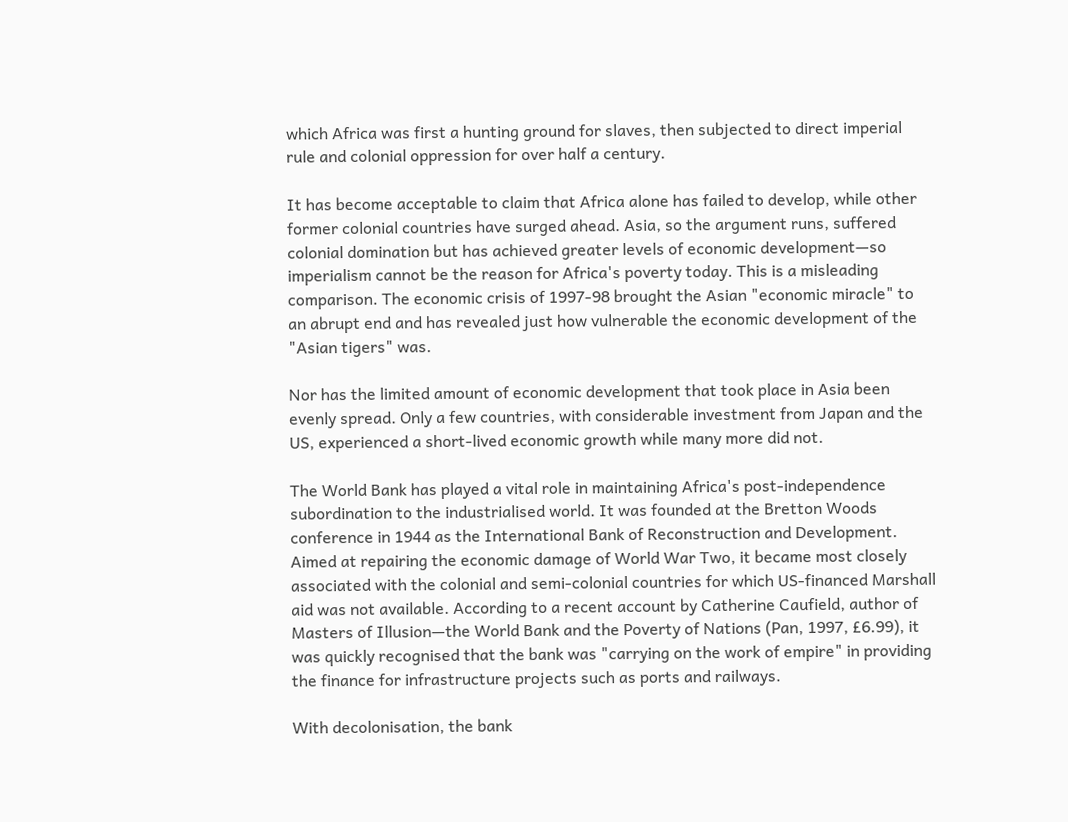which Africa was first a hunting ground for slaves, then subjected to direct imperial rule and colonial oppression for over half a century.

It has become acceptable to claim that Africa alone has failed to develop, while other former colonial countries have surged ahead. Asia, so the argument runs, suffered colonial domination but has achieved greater levels of economic development—so imperialism cannot be the reason for Africa's poverty today. This is a misleading comparison. The economic crisis of 1997-98 brought the Asian "economic miracle" to an abrupt end and has revealed just how vulnerable the economic development of the "Asian tigers" was.

Nor has the limited amount of economic development that took place in Asia been evenly spread. Only a few countries, with considerable investment from Japan and the US, experienced a short-lived economic growth while many more did not.

The World Bank has played a vital role in maintaining Africa's post-independence subordination to the industrialised world. It was founded at the Bretton Woods conference in 1944 as the International Bank of Reconstruction and Development. Aimed at repairing the economic damage of World War Two, it became most closely associated with the colonial and semi-colonial countries for which US-financed Marshall aid was not available. According to a recent account by Catherine Caufield, author of Masters of Illusion—the World Bank and the Poverty of Nations (Pan, 1997, £6.99), it was quickly recognised that the bank was "carrying on the work of empire" in providing the finance for infrastructure projects such as ports and railways.

With decolonisation, the bank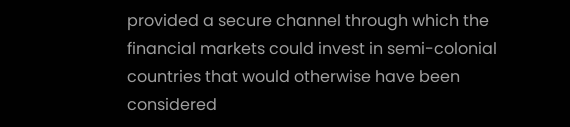provided a secure channel through which the financial markets could invest in semi-colonial countries that would otherwise have been considered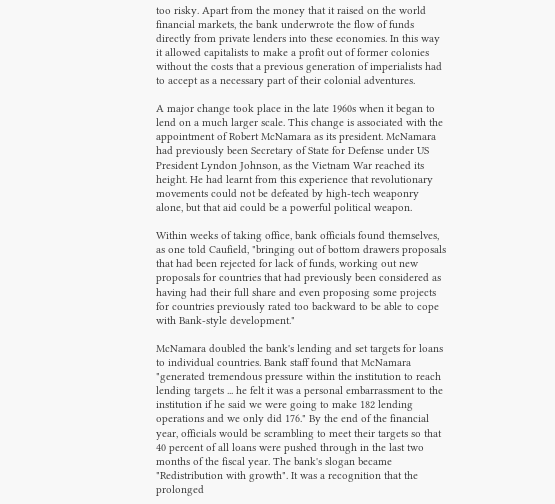too risky. Apart from the money that it raised on the world financial markets, the bank underwrote the flow of funds directly from private lenders into these economies. In this way it allowed capitalists to make a profit out of former colonies without the costs that a previous generation of imperialists had to accept as a necessary part of their colonial adventures.

A major change took place in the late 1960s when it began to lend on a much larger scale. This change is associated with the appointment of Robert McNamara as its president. McNamara had previously been Secretary of State for Defense under US President Lyndon Johnson, as the Vietnam War reached its height. He had learnt from this experience that revolutionary movements could not be defeated by high-tech weaponry alone, but that aid could be a powerful political weapon.

Within weeks of taking office, bank officials found themselves, as one told Caufield, "bringing out of bottom drawers proposals that had been rejected for lack of funds, working out new proposals for countries that had previously been considered as having had their full share and even proposing some projects for countries previously rated too backward to be able to cope with Bank-style development."

McNamara doubled the bank's lending and set targets for loans to individual countries. Bank staff found that McNamara "generated tremendous pressure within the institution to reach lending targets ... he felt it was a personal embarrassment to the institution if he said we were going to make 182 lending operations and we only did 176." By the end of the financial year, officials would be scrambling to meet their targets so that 40 percent of all loans were pushed through in the last two months of the fiscal year. The bank's slogan became "Redistribution with growth". It was a recognition that the prolonged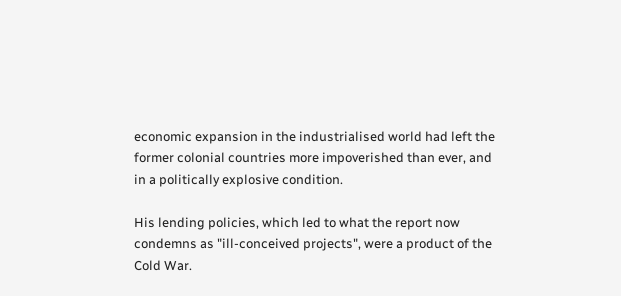economic expansion in the industrialised world had left the former colonial countries more impoverished than ever, and in a politically explosive condition.

His lending policies, which led to what the report now condemns as "ill-conceived projects", were a product of the Cold War.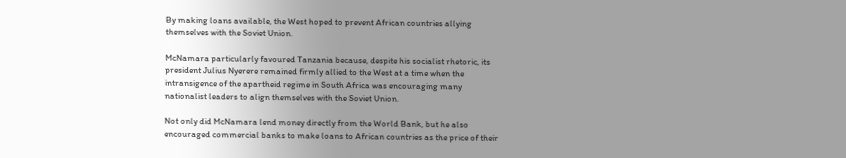By making loans available, the West hoped to prevent African countries allying themselves with the Soviet Union.

McNamara particularly favoured Tanzania because, despite his socialist rhetoric, its president Julius Nyerere remained firmly allied to the West at a time when the intransigence of the apartheid regime in South Africa was encouraging many nationalist leaders to align themselves with the Soviet Union.

Not only did McNamara lend money directly from the World Bank, but he also encouraged commercial banks to make loans to African countries as the price of their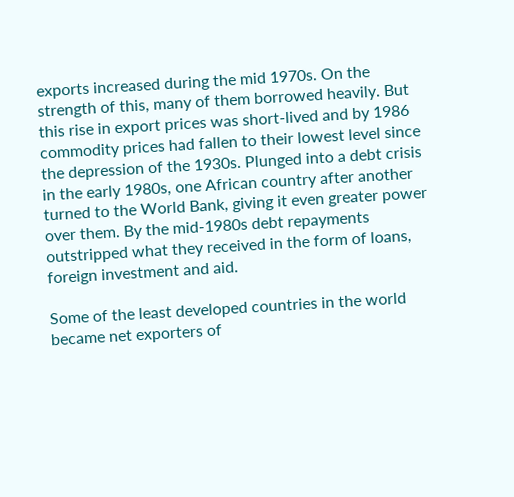exports increased during the mid 1970s. On the strength of this, many of them borrowed heavily. But this rise in export prices was short-lived and by 1986 commodity prices had fallen to their lowest level since the depression of the 1930s. Plunged into a debt crisis in the early 1980s, one African country after another turned to the World Bank, giving it even greater power over them. By the mid-1980s debt repayments outstripped what they received in the form of loans, foreign investment and aid.

Some of the least developed countries in the world became net exporters of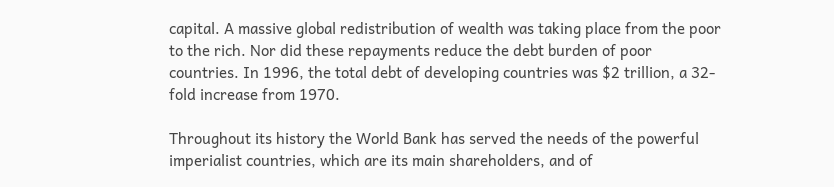capital. A massive global redistribution of wealth was taking place from the poor to the rich. Nor did these repayments reduce the debt burden of poor countries. In 1996, the total debt of developing countries was $2 trillion, a 32-fold increase from 1970.

Throughout its history the World Bank has served the needs of the powerful imperialist countries, which are its main shareholders, and of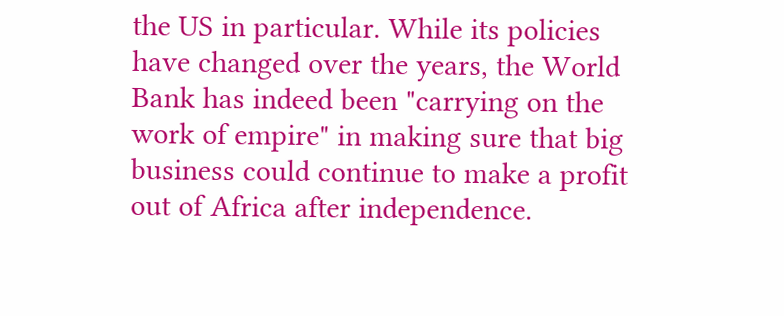the US in particular. While its policies have changed over the years, the World Bank has indeed been "carrying on the work of empire" in making sure that big business could continue to make a profit out of Africa after independence.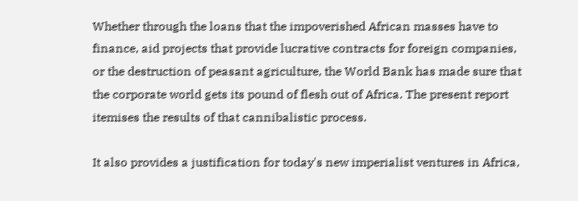Whether through the loans that the impoverished African masses have to finance, aid projects that provide lucrative contracts for foreign companies, or the destruction of peasant agriculture, the World Bank has made sure that the corporate world gets its pound of flesh out of Africa. The present report itemises the results of that cannibalistic process.

It also provides a justification for today's new imperialist ventures in Africa,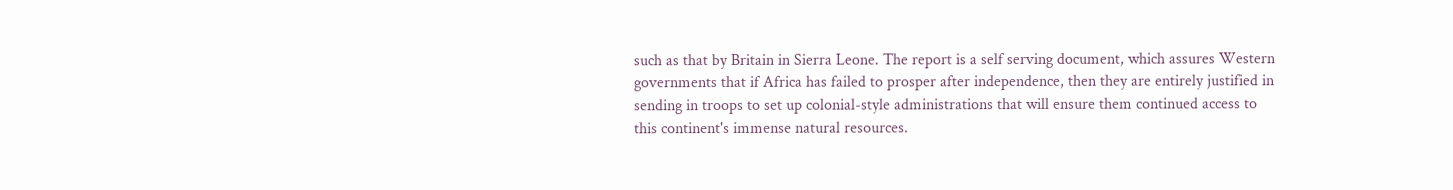such as that by Britain in Sierra Leone. The report is a self serving document, which assures Western governments that if Africa has failed to prosper after independence, then they are entirely justified in sending in troops to set up colonial-style administrations that will ensure them continued access to this continent's immense natural resources.